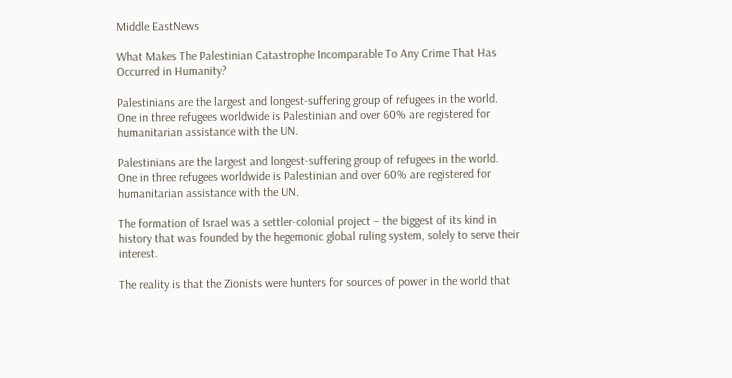Middle EastNews

What Makes The Palestinian Catastrophe Incomparable To Any Crime That Has Occurred in Humanity?

Palestinians are the largest and longest-suffering group of refugees in the world. One in three refugees worldwide is Palestinian and over 60% are registered for humanitarian assistance with the UN.

Palestinians are the largest and longest-suffering group of refugees in the world. One in three refugees worldwide is Palestinian and over 60% are registered for humanitarian assistance with the UN.

The formation of Israel was a settler-colonial project – the biggest of its kind in history that was founded by the hegemonic global ruling system, solely to serve their interest.

The reality is that the Zionists were hunters for sources of power in the world that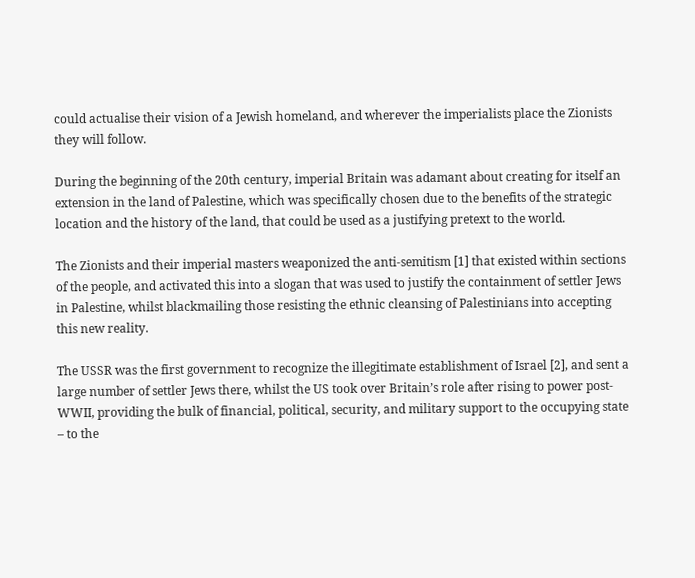could actualise their vision of a Jewish homeland, and wherever the imperialists place the Zionists they will follow.

During the beginning of the 20th century, imperial Britain was adamant about creating for itself an extension in the land of Palestine, which was specifically chosen due to the benefits of the strategic location and the history of the land, that could be used as a justifying pretext to the world.

The Zionists and their imperial masters weaponized the anti-semitism [1] that existed within sections of the people, and activated this into a slogan that was used to justify the containment of settler Jews in Palestine, whilst blackmailing those resisting the ethnic cleansing of Palestinians into accepting this new reality.

The USSR was the first government to recognize the illegitimate establishment of Israel [2], and sent a large number of settler Jews there, whilst the US took over Britain’s role after rising to power post-WWII, providing the bulk of financial, political, security, and military support to the occupying state – to the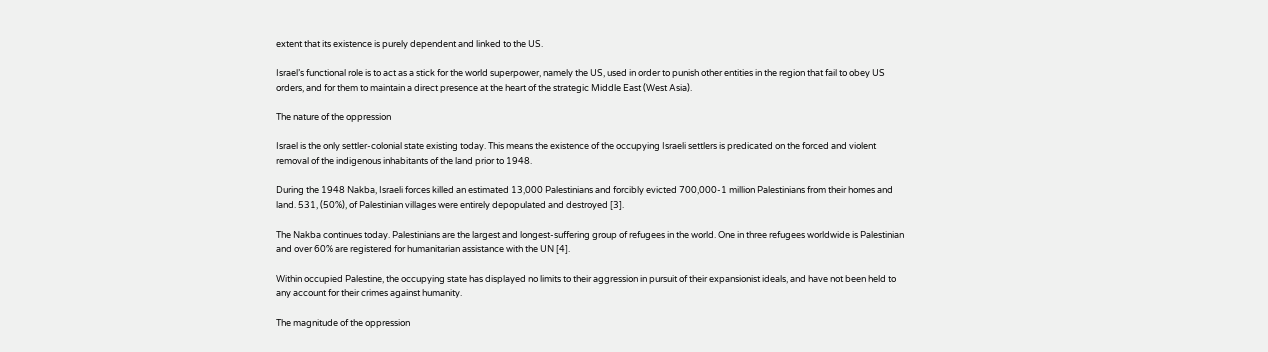extent that its existence is purely dependent and linked to the US.

Israel’s functional role is to act as a stick for the world superpower, namely the US, used in order to punish other entities in the region that fail to obey US orders, and for them to maintain a direct presence at the heart of the strategic Middle East (West Asia).

The nature of the oppression

Israel is the only settler-colonial state existing today. This means the existence of the occupying Israeli settlers is predicated on the forced and violent removal of the indigenous inhabitants of the land prior to 1948.

During the 1948 Nakba, Israeli forces killed an estimated 13,000 Palestinians and forcibly evicted 700,000-1 million Palestinians from their homes and land. 531, (50%), of Palestinian villages were entirely depopulated and destroyed [3].

The Nakba continues today. Palestinians are the largest and longest-suffering group of refugees in the world. One in three refugees worldwide is Palestinian and over 60% are registered for humanitarian assistance with the UN [4].

Within occupied Palestine, the occupying state has displayed no limits to their aggression in pursuit of their expansionist ideals, and have not been held to any account for their crimes against humanity.

The magnitude of the oppression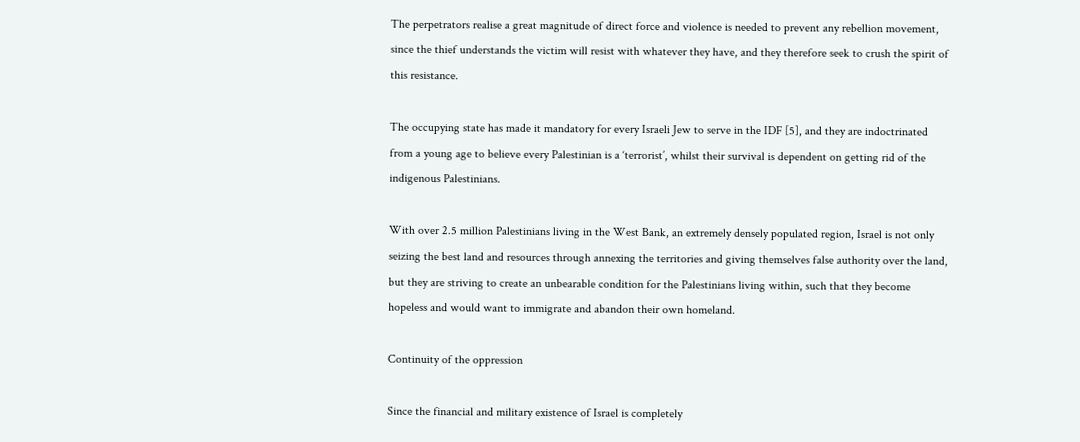The perpetrators realise a great magnitude of direct force and violence is needed to prevent any rebellion movement, since the thief understands the victim will resist with whatever they have, and they therefore seek to crush the spirit of this resistance.

The occupying state has made it mandatory for every Israeli Jew to serve in the IDF [5], and they are indoctrinated from a young age to believe every Palestinian is a ‘terrorist’, whilst their survival is dependent on getting rid of the indigenous Palestinians.

With over 2.5 million Palestinians living in the West Bank, an extremely densely populated region, Israel is not only seizing the best land and resources through annexing the territories and giving themselves false authority over the land, but they are striving to create an unbearable condition for the Palestinians living within, such that they become hopeless and would want to immigrate and abandon their own homeland.

Continuity of the oppression

Since the financial and military existence of Israel is completely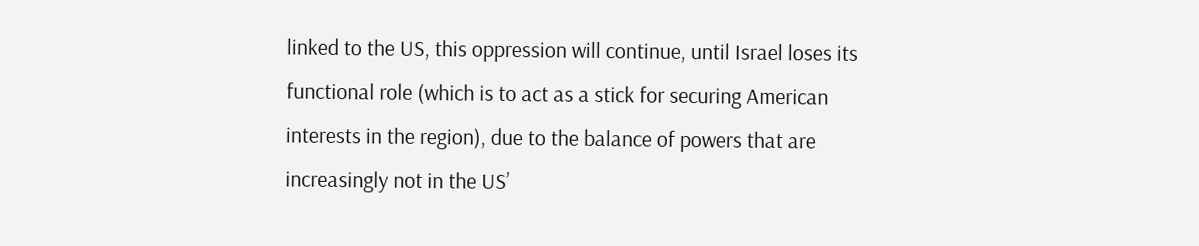linked to the US, this oppression will continue, until Israel loses its functional role (which is to act as a stick for securing American interests in the region), due to the balance of powers that are increasingly not in the US’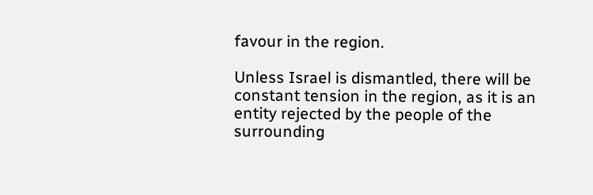favour in the region.

Unless Israel is dismantled, there will be constant tension in the region, as it is an entity rejected by the people of the surrounding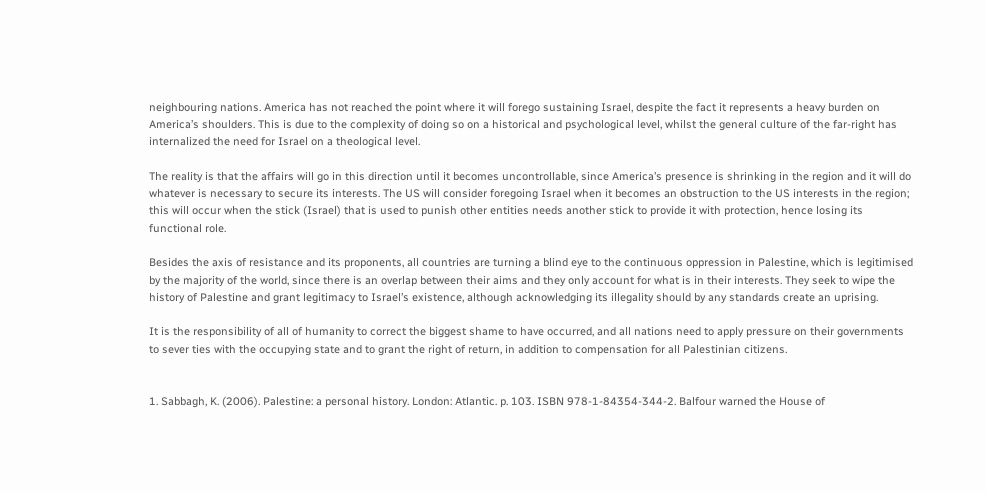neighbouring nations. America has not reached the point where it will forego sustaining Israel, despite the fact it represents a heavy burden on America’s shoulders. This is due to the complexity of doing so on a historical and psychological level, whilst the general culture of the far-right has internalized the need for Israel on a theological level.

The reality is that the affairs will go in this direction until it becomes uncontrollable, since America’s presence is shrinking in the region and it will do whatever is necessary to secure its interests. The US will consider foregoing Israel when it becomes an obstruction to the US interests in the region; this will occur when the stick (Israel) that is used to punish other entities needs another stick to provide it with protection, hence losing its functional role.

Besides the axis of resistance and its proponents, all countries are turning a blind eye to the continuous oppression in Palestine, which is legitimised by the majority of the world, since there is an overlap between their aims and they only account for what is in their interests. They seek to wipe the history of Palestine and grant legitimacy to Israel’s existence, although acknowledging its illegality should by any standards create an uprising.

It is the responsibility of all of humanity to correct the biggest shame to have occurred, and all nations need to apply pressure on their governments to sever ties with the occupying state and to grant the right of return, in addition to compensation for all Palestinian citizens.


1. Sabbagh, K. (2006). Palestine: a personal history. London: Atlantic. p. 103. ISBN 978-1-84354-344-2. Balfour warned the House of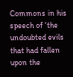Commons in his speech of ‘the undoubted evils that had fallen upon the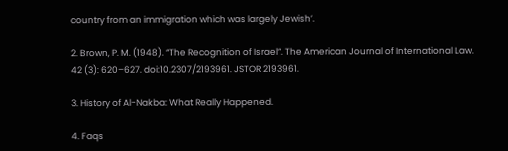country from an immigration which was largely Jewish’.

2. Brown, P. M. (1948). “The Recognition of Israel”. The American Journal of International Law. 42 (3): 620–627. doi:10.2307/2193961. JSTOR 2193961.

3. History of Al-Nakba: What Really Happened.

4. Faqs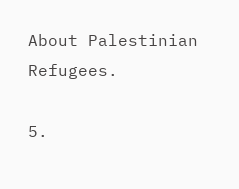About Palestinian Refugees.

5.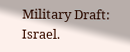Military Draft: Israel.